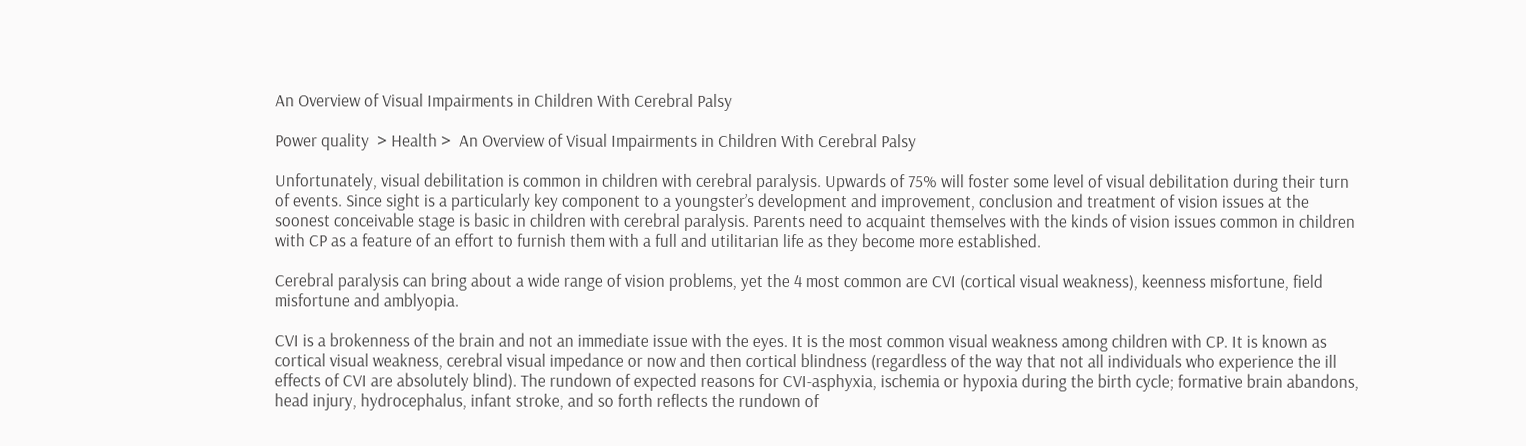An Overview of Visual Impairments in Children With Cerebral Palsy

Power quality  > Health >  An Overview of Visual Impairments in Children With Cerebral Palsy

Unfortunately, visual debilitation is common in children with cerebral paralysis. Upwards of 75% will foster some level of visual debilitation during their turn of events. Since sight is a particularly key component to a youngster’s development and improvement, conclusion and treatment of vision issues at the soonest conceivable stage is basic in children with cerebral paralysis. Parents need to acquaint themselves with the kinds of vision issues common in children with CP as a feature of an effort to furnish them with a full and utilitarian life as they become more established.

Cerebral paralysis can bring about a wide range of vision problems, yet the 4 most common are CVI (cortical visual weakness), keenness misfortune, field misfortune and amblyopia.

CVI is a brokenness of the brain and not an immediate issue with the eyes. It is the most common visual weakness among children with CP. It is known as cortical visual weakness, cerebral visual impedance or now and then cortical blindness (regardless of the way that not all individuals who experience the ill effects of CVI are absolutely blind). The rundown of expected reasons for CVI-asphyxia, ischemia or hypoxia during the birth cycle; formative brain abandons, head injury, hydrocephalus, infant stroke, and so forth reflects the rundown of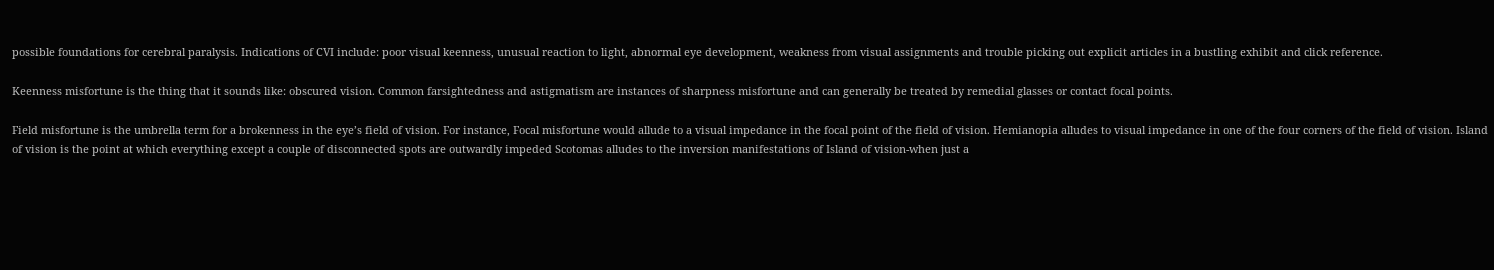possible foundations for cerebral paralysis. Indications of CVI include: poor visual keenness, unusual reaction to light, abnormal eye development, weakness from visual assignments and trouble picking out explicit articles in a bustling exhibit and click reference.

Keenness misfortune is the thing that it sounds like: obscured vision. Common farsightedness and astigmatism are instances of sharpness misfortune and can generally be treated by remedial glasses or contact focal points.

Field misfortune is the umbrella term for a brokenness in the eye’s field of vision. For instance, Focal misfortune would allude to a visual impedance in the focal point of the field of vision. Hemianopia alludes to visual impedance in one of the four corners of the field of vision. Island of vision is the point at which everything except a couple of disconnected spots are outwardly impeded Scotomas alludes to the inversion manifestations of Island of vision-when just a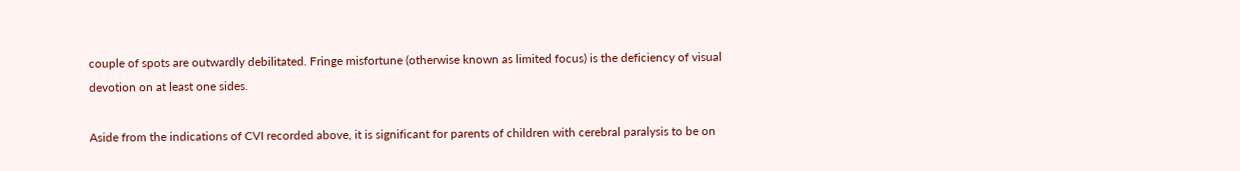couple of spots are outwardly debilitated. Fringe misfortune (otherwise known as limited focus) is the deficiency of visual devotion on at least one sides.

Aside from the indications of CVI recorded above, it is significant for parents of children with cerebral paralysis to be on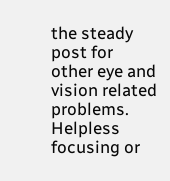the steady post for other eye and vision related problems. Helpless focusing or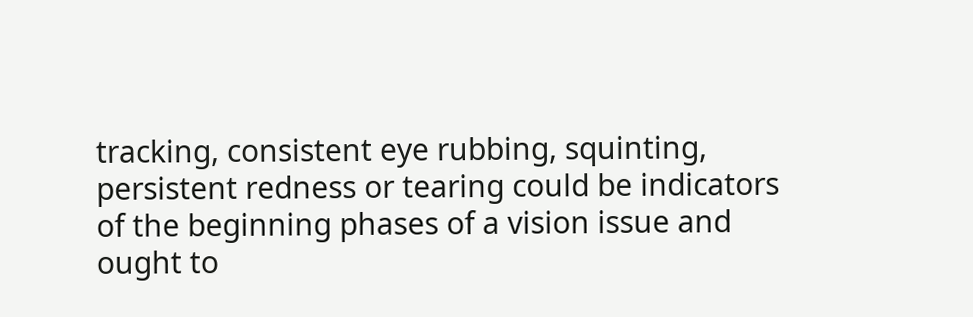tracking, consistent eye rubbing, squinting, persistent redness or tearing could be indicators of the beginning phases of a vision issue and ought to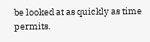be looked at as quickly as time permits.